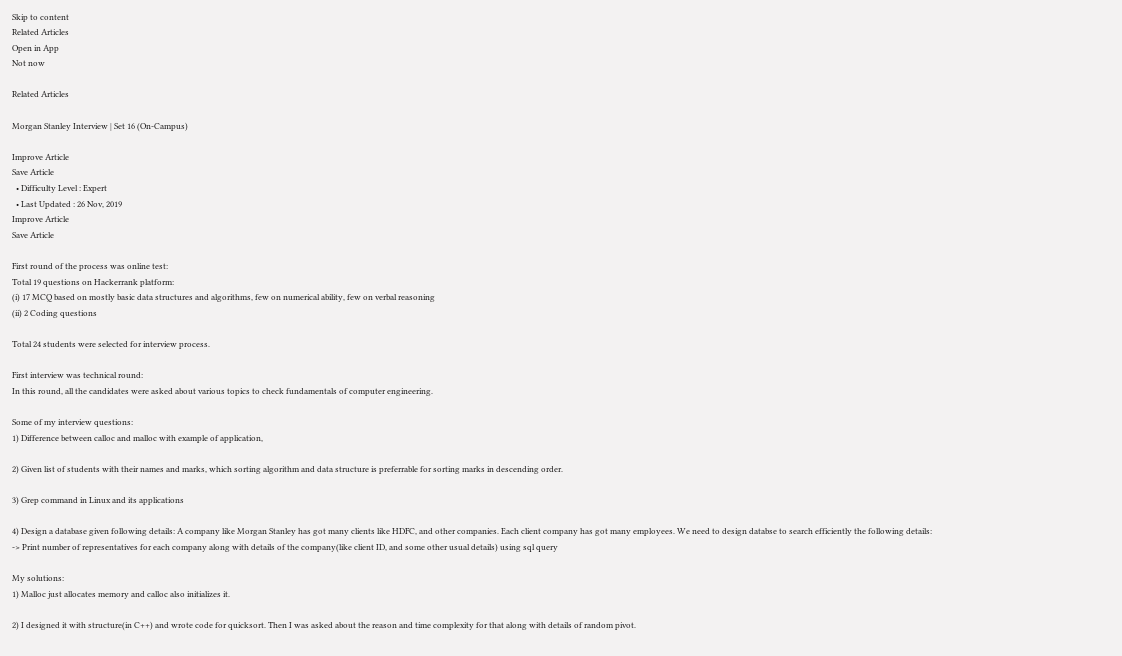Skip to content
Related Articles
Open in App
Not now

Related Articles

Morgan Stanley Interview | Set 16 (On-Campus)

Improve Article
Save Article
  • Difficulty Level : Expert
  • Last Updated : 26 Nov, 2019
Improve Article
Save Article

First round of the process was online test:
Total 19 questions on Hackerrank platform:
(i) 17 MCQ based on mostly basic data structures and algorithms, few on numerical ability, few on verbal reasoning
(ii) 2 Coding questions

Total 24 students were selected for interview process.

First interview was technical round:
In this round, all the candidates were asked about various topics to check fundamentals of computer engineering.

Some of my interview questions:
1) Difference between calloc and malloc with example of application,

2) Given list of students with their names and marks, which sorting algorithm and data structure is preferrable for sorting marks in descending order.

3) Grep command in Linux and its applications

4) Design a database given following details: A company like Morgan Stanley has got many clients like HDFC, and other companies. Each client company has got many employees. We need to design databse to search efficiently the following details:
-> Print number of representatives for each company along with details of the company(like client ID, and some other usual details) using sql query

My solutions:
1) Malloc just allocates memory and calloc also initializes it.

2) I designed it with structure(in C++) and wrote code for quicksort. Then I was asked about the reason and time complexity for that along with details of random pivot.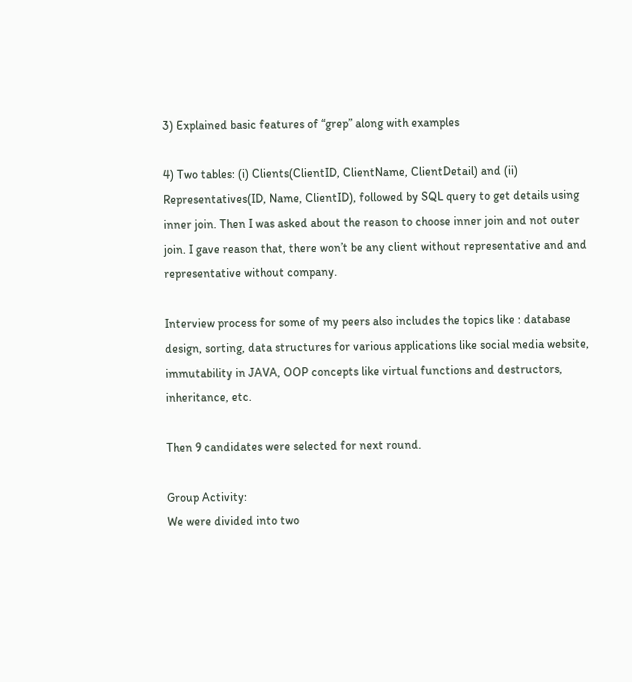3) Explained basic features of “grep” along with examples

4) Two tables: (i) Clients(ClientID, ClientName, ClientDetail) and (ii) Representatives(ID, Name, ClientID), followed by SQL query to get details using inner join. Then I was asked about the reason to choose inner join and not outer join. I gave reason that, there won’t be any client without representative and and representative without company.

Interview process for some of my peers also includes the topics like : database design, sorting, data structures for various applications like social media website, immutability in JAVA, OOP concepts like virtual functions and destructors, inheritance, etc.

Then 9 candidates were selected for next round.

Group Activity:
We were divided into two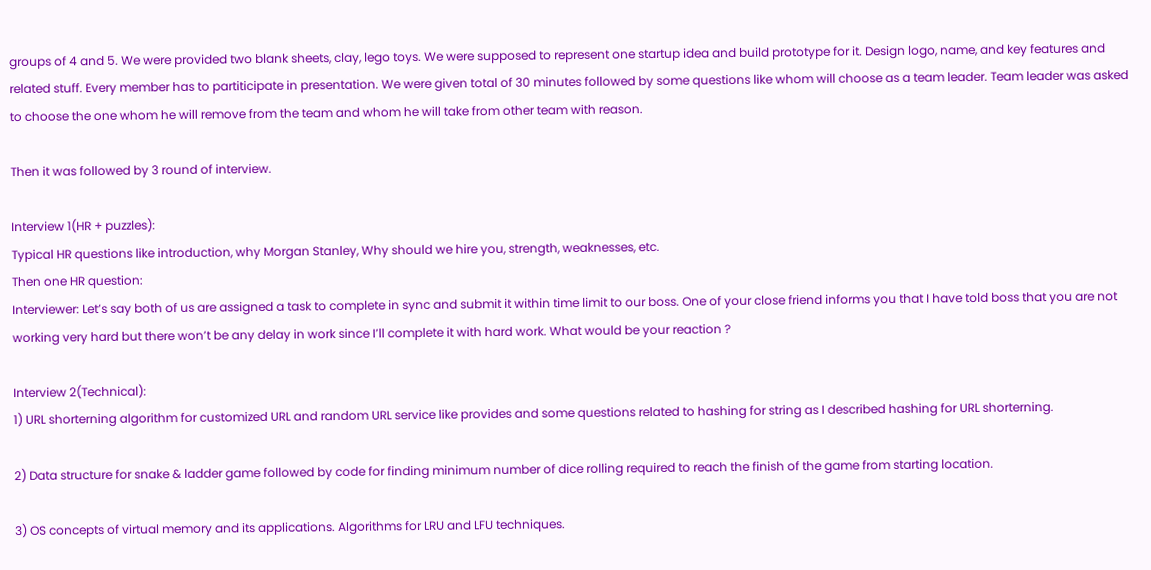groups of 4 and 5. We were provided two blank sheets, clay, lego toys. We were supposed to represent one startup idea and build prototype for it. Design logo, name, and key features and related stuff. Every member has to partiticipate in presentation. We were given total of 30 minutes followed by some questions like whom will choose as a team leader. Team leader was asked to choose the one whom he will remove from the team and whom he will take from other team with reason.

Then it was followed by 3 round of interview.

Interview 1(HR + puzzles):
Typical HR questions like introduction, why Morgan Stanley, Why should we hire you, strength, weaknesses, etc.
Then one HR question:
Interviewer: Let’s say both of us are assigned a task to complete in sync and submit it within time limit to our boss. One of your close friend informs you that I have told boss that you are not working very hard but there won’t be any delay in work since I’ll complete it with hard work. What would be your reaction ?

Interview 2(Technical):
1) URL shorterning algorithm for customized URL and random URL service like provides and some questions related to hashing for string as I described hashing for URL shorterning.

2) Data structure for snake & ladder game followed by code for finding minimum number of dice rolling required to reach the finish of the game from starting location.

3) OS concepts of virtual memory and its applications. Algorithms for LRU and LFU techniques.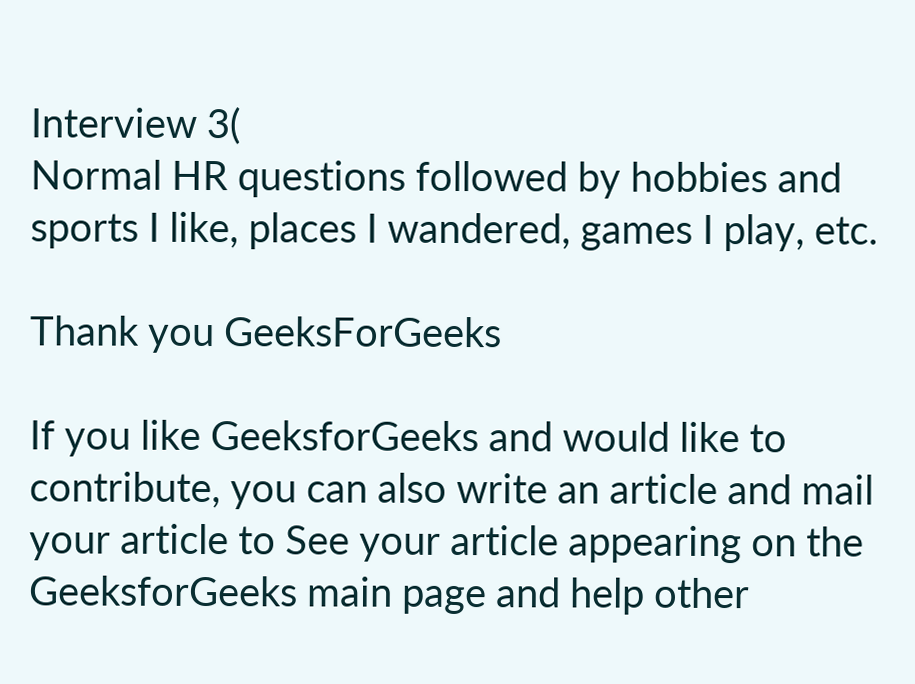Interview 3(
Normal HR questions followed by hobbies and sports I like, places I wandered, games I play, etc.

Thank you GeeksForGeeks

If you like GeeksforGeeks and would like to contribute, you can also write an article and mail your article to See your article appearing on the GeeksforGeeks main page and help other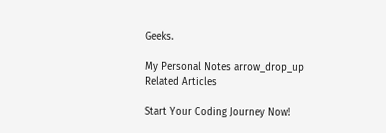Geeks.

My Personal Notes arrow_drop_up
Related Articles

Start Your Coding Journey Now!